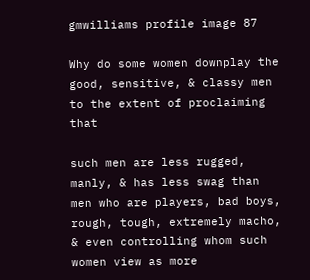gmwilliams profile image 87

Why do some women downplay the good, sensitive, & classy men to the extent of proclaiming that

such men are less rugged, manly, & has less swag than men who are players, bad boys, rough, tough, extremely macho, & even controlling whom such women view as more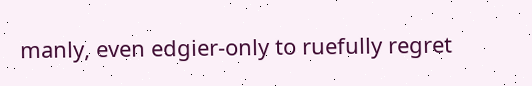manly, even edgier-only to ruefully regret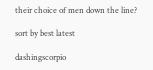their choice of men down the line?

sort by best latest

dashingscorpio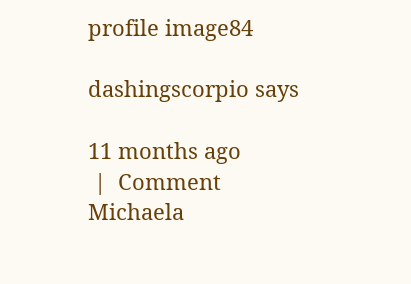profile image84

dashingscorpio says

11 months ago
 |  Comment
Michaela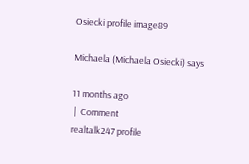Osiecki profile image89

Michaela (Michaela Osiecki) says

11 months ago
 |  Comment
realtalk247 profile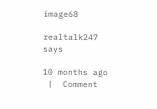image68

realtalk247 says

10 months ago
 |  Comment